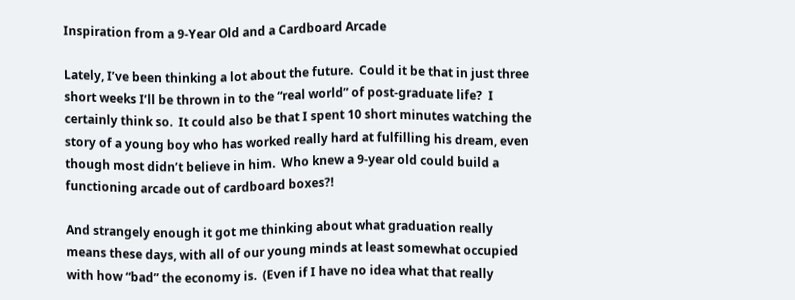Inspiration from a 9-Year Old and a Cardboard Arcade

Lately, I’ve been thinking a lot about the future.  Could it be that in just three short weeks I’ll be thrown in to the “real world” of post-graduate life?  I certainly think so.  It could also be that I spent 10 short minutes watching the story of a young boy who has worked really hard at fulfilling his dream, even though most didn’t believe in him.  Who knew a 9-year old could build a functioning arcade out of cardboard boxes?!

And strangely enough it got me thinking about what graduation really means these days, with all of our young minds at least somewhat occupied with how “bad” the economy is.  (Even if I have no idea what that really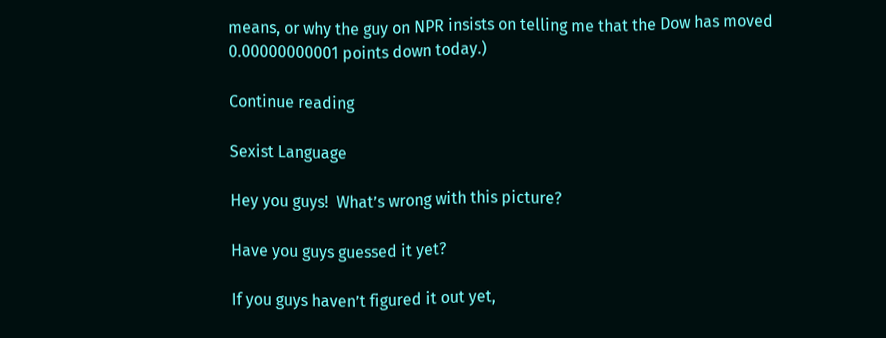means, or why the guy on NPR insists on telling me that the Dow has moved 0.00000000001 points down today.)

Continue reading

Sexist Language

Hey you guys!  What’s wrong with this picture?

Have you guys guessed it yet?

If you guys haven’t figured it out yet,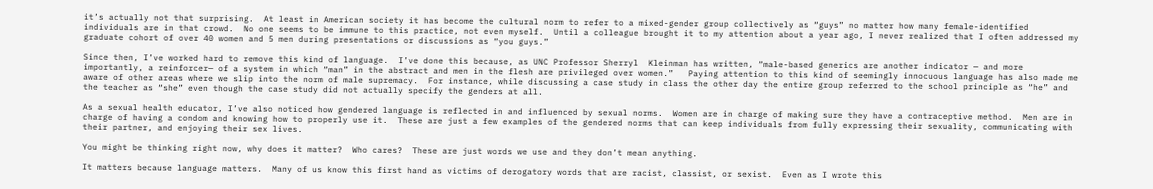it’s actually not that surprising.  At least in American society it has become the cultural norm to refer to a mixed-gender group collectively as “guys” no matter how many female-identified individuals are in that crowd.  No one seems to be immune to this practice, not even myself.  Until a colleague brought it to my attention about a year ago, I never realized that I often addressed my graduate cohort of over 40 women and 5 men during presentations or discussions as “you guys.”

Since then, I’ve worked hard to remove this kind of language.  I’ve done this because, as UNC Professor Sherryl  Kleinman has written, “male-based generics are another indicator — and more importantly, a reinforcer— of a system in which “man” in the abstract and men in the flesh are privileged over women.”   Paying attention to this kind of seemingly innocuous language has also made me aware of other areas where we slip into the norm of male supremacy.  For instance, while discussing a case study in class the other day the entire group referred to the school principle as “he” and the teacher as “she” even though the case study did not actually specify the genders at all.

As a sexual health educator, I’ve also noticed how gendered language is reflected in and influenced by sexual norms.  Women are in charge of making sure they have a contraceptive method.  Men are in charge of having a condom and knowing how to properly use it.  These are just a few examples of the gendered norms that can keep individuals from fully expressing their sexuality, communicating with their partner, and enjoying their sex lives.

You might be thinking right now, why does it matter?  Who cares?  These are just words we use and they don’t mean anything.

It matters because language matters.  Many of us know this first hand as victims of derogatory words that are racist, classist, or sexist.  Even as I wrote this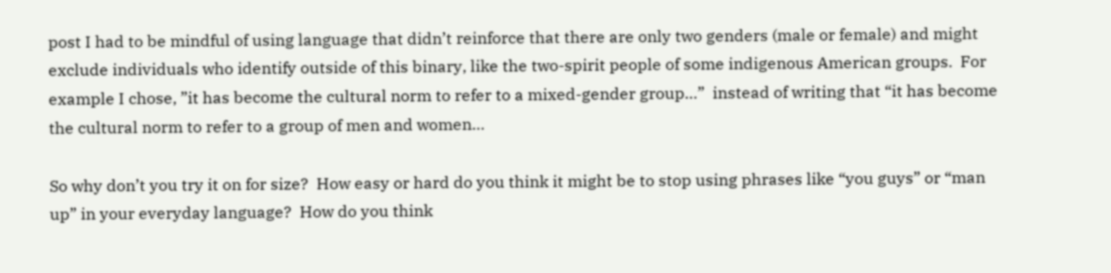post I had to be mindful of using language that didn’t reinforce that there are only two genders (male or female) and might exclude individuals who identify outside of this binary, like the two-spirit people of some indigenous American groups.  For example I chose, ”it has become the cultural norm to refer to a mixed-gender group…”  instead of writing that “it has become the cultural norm to refer to a group of men and women…

So why don’t you try it on for size?  How easy or hard do you think it might be to stop using phrases like “you guys” or “man up” in your everyday language?  How do you think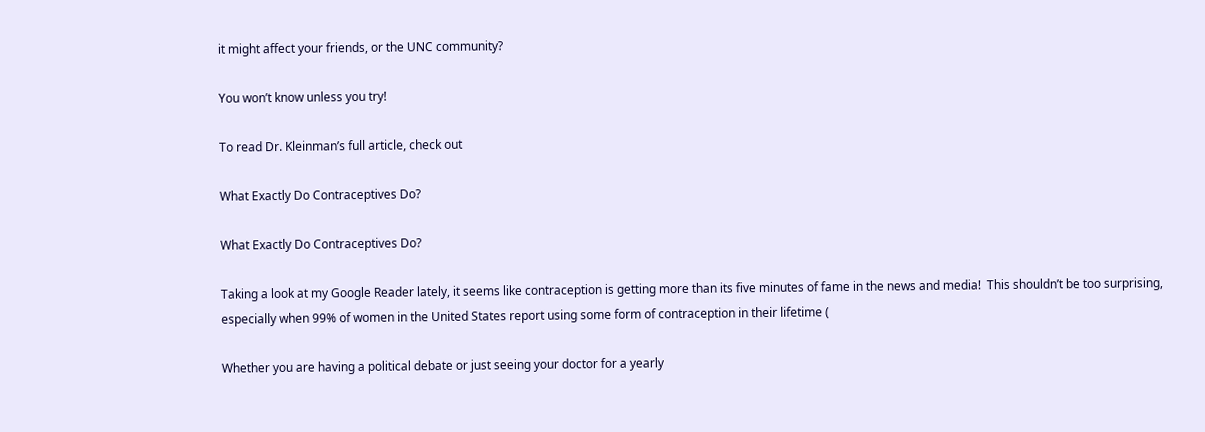it might affect your friends, or the UNC community?

You won’t know unless you try!

To read Dr. Kleinman’s full article, check out

What Exactly Do Contraceptives Do?

What Exactly Do Contraceptives Do?

Taking a look at my Google Reader lately, it seems like contraception is getting more than its five minutes of fame in the news and media!  This shouldn’t be too surprising, especially when 99% of women in the United States report using some form of contraception in their lifetime (

Whether you are having a political debate or just seeing your doctor for a yearly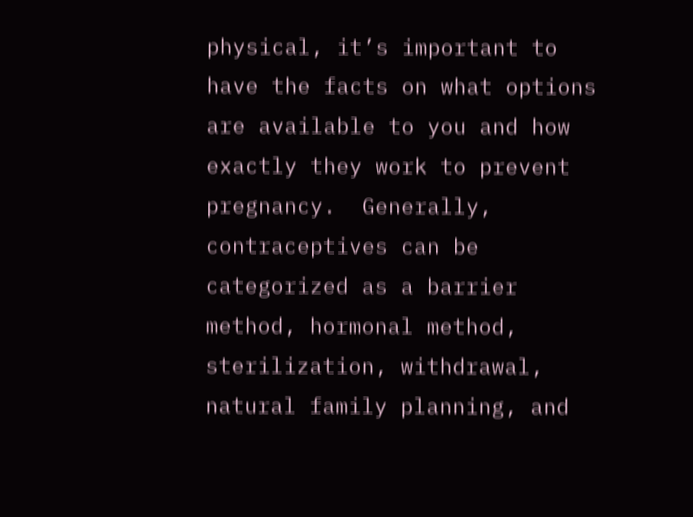physical, it’s important to have the facts on what options are available to you and how exactly they work to prevent pregnancy.  Generally, contraceptives can be categorized as a barrier method, hormonal method, sterilization, withdrawal, natural family planning, and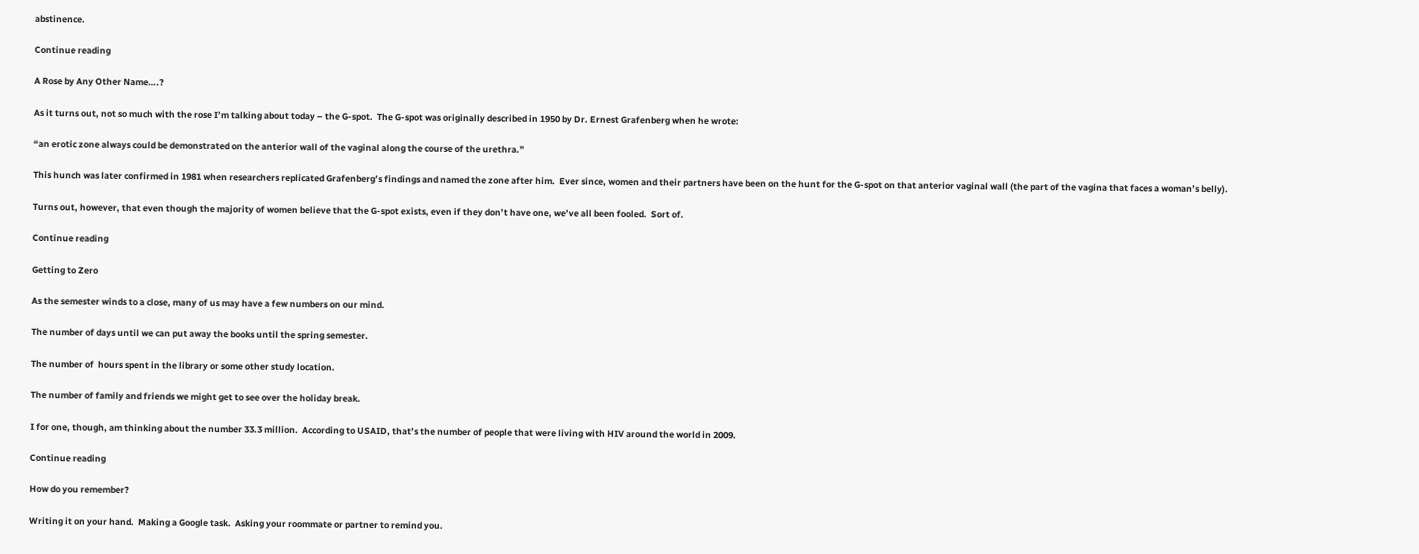abstinence.

Continue reading

A Rose by Any Other Name….?

As it turns out, not so much with the rose I’m talking about today – the G-spot.  The G-spot was originally described in 1950 by Dr. Ernest Grafenberg when he wrote:

“an erotic zone always could be demonstrated on the anterior wall of the vaginal along the course of the urethra.”

This hunch was later confirmed in 1981 when researchers replicated Grafenberg’s findings and named the zone after him.  Ever since, women and their partners have been on the hunt for the G-spot on that anterior vaginal wall (the part of the vagina that faces a woman’s belly).

Turns out, however, that even though the majority of women believe that the G-spot exists, even if they don’t have one, we’ve all been fooled.  Sort of.

Continue reading

Getting to Zero

As the semester winds to a close, many of us may have a few numbers on our mind.

The number of days until we can put away the books until the spring semester.

The number of  hours spent in the library or some other study location.

The number of family and friends we might get to see over the holiday break.

I for one, though, am thinking about the number 33.3 million.  According to USAID, that’s the number of people that were living with HIV around the world in 2009.

Continue reading

How do you remember?

Writing it on your hand.  Making a Google task.  Asking your roommate or partner to remind you.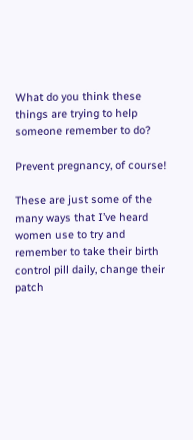What do you think these things are trying to help someone remember to do?

Prevent pregnancy, of course!

These are just some of the many ways that I’ve heard women use to try and remember to take their birth control pill daily, change their patch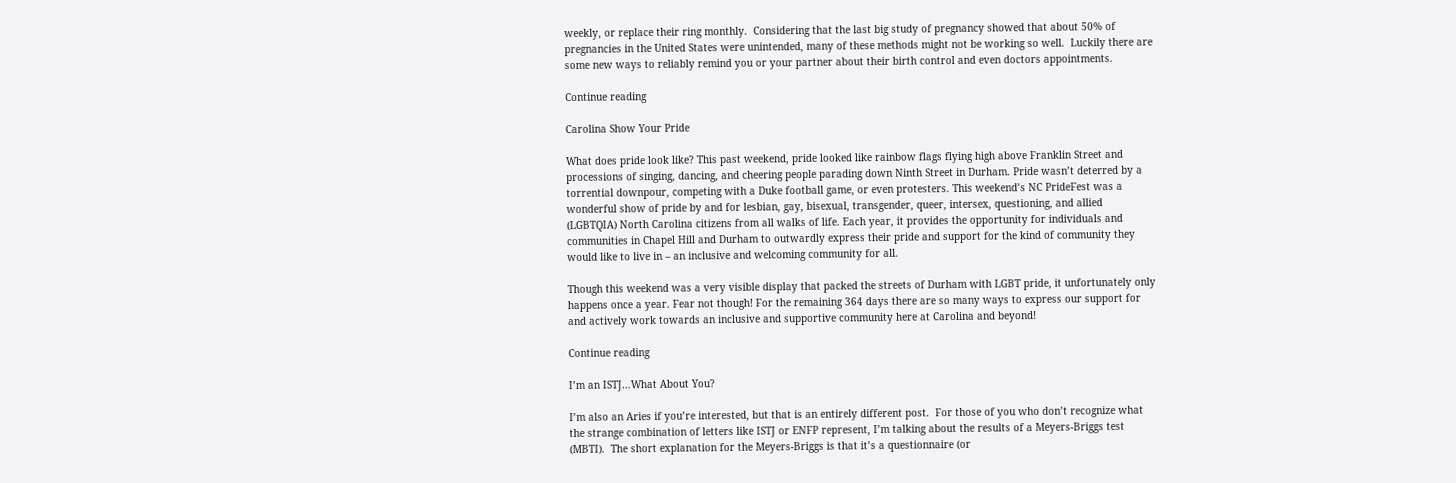weekly, or replace their ring monthly.  Considering that the last big study of pregnancy showed that about 50% of pregnancies in the United States were unintended, many of these methods might not be working so well.  Luckily there are some new ways to reliably remind you or your partner about their birth control and even doctors appointments.

Continue reading

Carolina Show Your Pride

What does pride look like? This past weekend, pride looked like rainbow flags flying high above Franklin Street and processions of singing, dancing, and cheering people parading down Ninth Street in Durham. Pride wasn’t deterred by a torrential downpour, competing with a Duke football game, or even protesters. This weekend’s NC PrideFest was a wonderful show of pride by and for lesbian, gay, bisexual, transgender, queer, intersex, questioning, and allied (LGBTQIA) North Carolina citizens from all walks of life. Each year, it provides the opportunity for individuals and communities in Chapel Hill and Durham to outwardly express their pride and support for the kind of community they would like to live in – an inclusive and welcoming community for all.

Though this weekend was a very visible display that packed the streets of Durham with LGBT pride, it unfortunately only happens once a year. Fear not though! For the remaining 364 days there are so many ways to express our support for and actively work towards an inclusive and supportive community here at Carolina and beyond!

Continue reading

I’m an ISTJ…What About You?

I’m also an Aries if you’re interested, but that is an entirely different post.  For those of you who don’t recognize what the strange combination of letters like ISTJ or ENFP represent, I’m talking about the results of a Meyers-Briggs test (MBTI).  The short explanation for the Meyers-Briggs is that it’s a questionnaire (or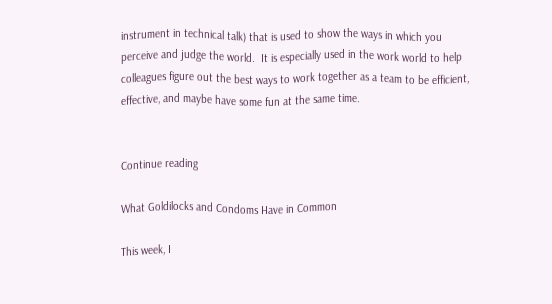instrument in technical talk) that is used to show the ways in which you perceive and judge the world.  It is especially used in the work world to help colleagues figure out the best ways to work together as a team to be efficient, effective, and maybe have some fun at the same time.


Continue reading

What Goldilocks and Condoms Have in Common

This week, I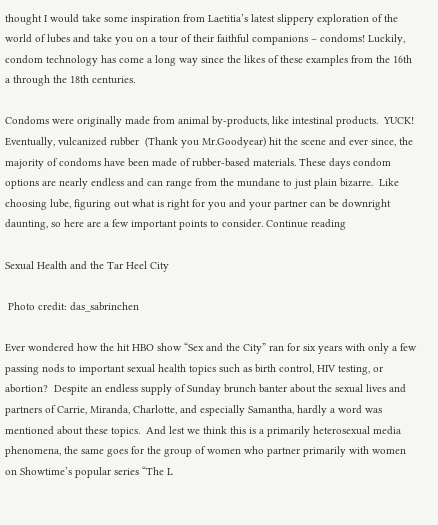thought I would take some inspiration from Laetitia’s latest slippery exploration of the world of lubes and take you on a tour of their faithful companions – condoms! Luckily, condom technology has come a long way since the likes of these examples from the 16th a through the 18th centuries.

Condoms were originally made from animal by-products, like intestinal products.  YUCK!  Eventually, vulcanized rubber  (Thank you Mr.Goodyear) hit the scene and ever since, the majority of condoms have been made of rubber-based materials. These days condom options are nearly endless and can range from the mundane to just plain bizarre.  Like choosing lube, figuring out what is right for you and your partner can be downright daunting, so here are a few important points to consider. Continue reading

Sexual Health and the Tar Heel City

 Photo credit: das_sabrinchen

Ever wondered how the hit HBO show “Sex and the City” ran for six years with only a few passing nods to important sexual health topics such as birth control, HIV testing, or abortion?  Despite an endless supply of Sunday brunch banter about the sexual lives and partners of Carrie, Miranda, Charlotte, and especially Samantha, hardly a word was mentioned about these topics.  And lest we think this is a primarily heterosexual media phenomena, the same goes for the group of women who partner primarily with women on Showtime’s popular series “The L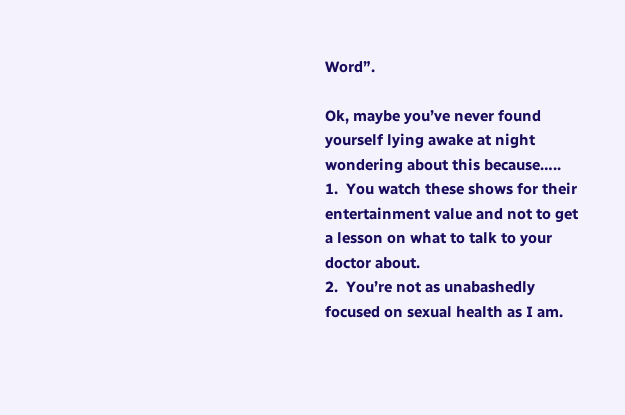Word”.

Ok, maybe you’ve never found yourself lying awake at night wondering about this because…..
1.  You watch these shows for their entertainment value and not to get a lesson on what to talk to your doctor about.
2.  You’re not as unabashedly focused on sexual health as I am.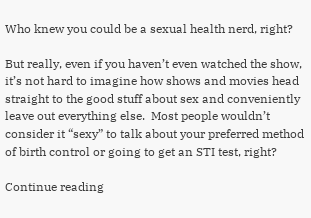Who knew you could be a sexual health nerd, right?

But really, even if you haven’t even watched the show, it’s not hard to imagine how shows and movies head straight to the good stuff about sex and conveniently leave out everything else.  Most people wouldn’t consider it “sexy” to talk about your preferred method of birth control or going to get an STI test, right?

Continue reading